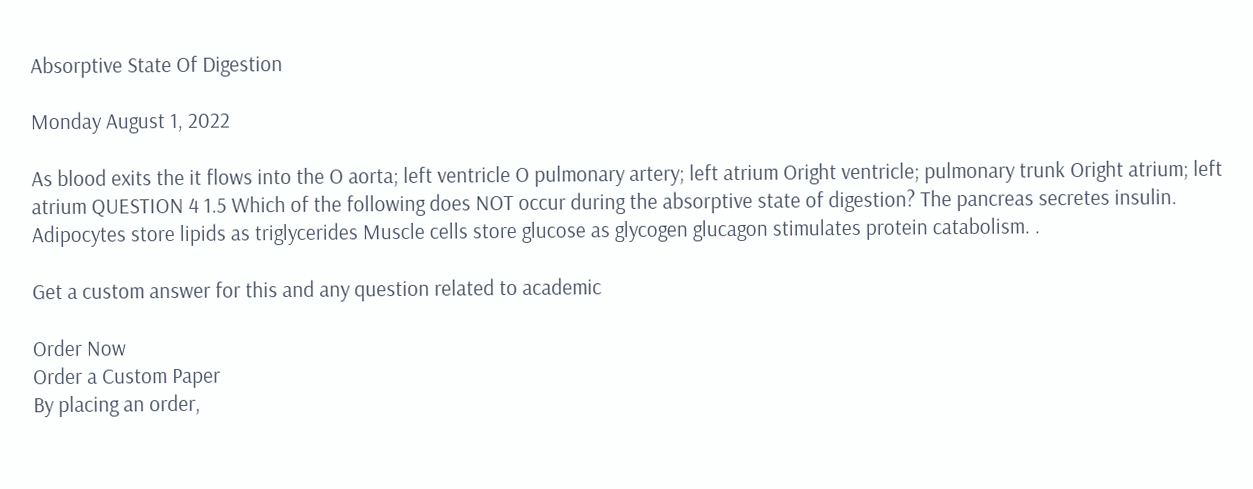Absorptive State Of Digestion

Monday August 1, 2022

As blood exits the it flows into the O aorta; left ventricle O pulmonary artery; left atrium Oright ventricle; pulmonary trunk Oright atrium; left atrium QUESTION 4 1.5 Which of the following does NOT occur during the absorptive state of digestion? The pancreas secretes insulin. Adipocytes store lipids as triglycerides Muscle cells store glucose as glycogen glucagon stimulates protein catabolism. .

Get a custom answer for this and any question related to academic

Order Now
Order a Custom Paper
By placing an order,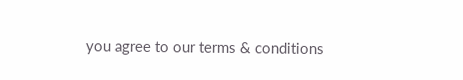you agree to our terms & conditions